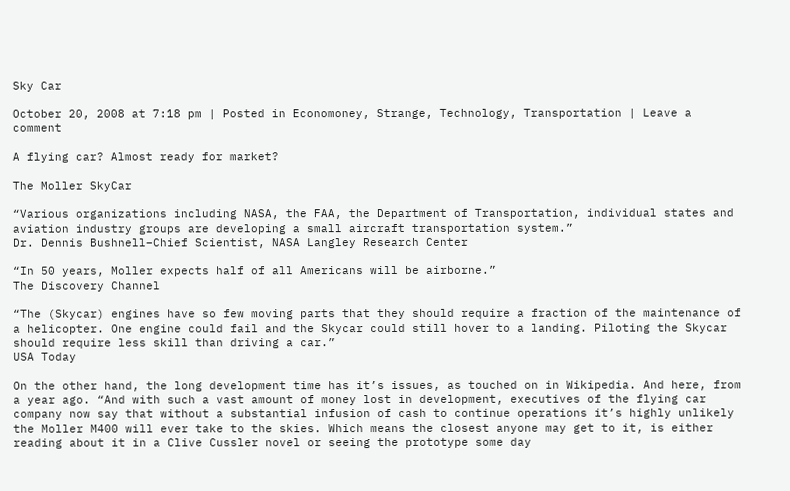Sky Car

October 20, 2008 at 7:18 pm | Posted in Economoney, Strange, Technology, Transportation | Leave a comment

A flying car? Almost ready for market?

The Moller SkyCar

“Various organizations including NASA, the FAA, the Department of Transportation, individual states and aviation industry groups are developing a small aircraft transportation system.”
Dr. Dennis Bushnell–Chief Scientist, NASA Langley Research Center

“In 50 years, Moller expects half of all Americans will be airborne.”
The Discovery Channel

“The (Skycar) engines have so few moving parts that they should require a fraction of the maintenance of a helicopter. One engine could fail and the Skycar could still hover to a landing. Piloting the Skycar should require less skill than driving a car.”
USA Today

On the other hand, the long development time has it’s issues, as touched on in Wikipedia. And here, from a year ago. “And with such a vast amount of money lost in development, executives of the flying car company now say that without a substantial infusion of cash to continue operations it’s highly unlikely the Moller M400 will ever take to the skies. Which means the closest anyone may get to it, is either reading about it in a Clive Cussler novel or seeing the prototype some day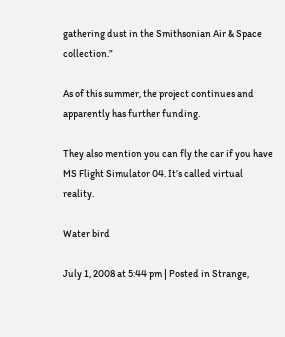gathering dust in the Smithsonian Air & Space collection.”

As of this summer, the project continues and apparently has further funding.

They also mention you can fly the car if you have MS Flight Simulator 04. It’s called virtual reality.

Water bird

July 1, 2008 at 5:44 pm | Posted in Strange,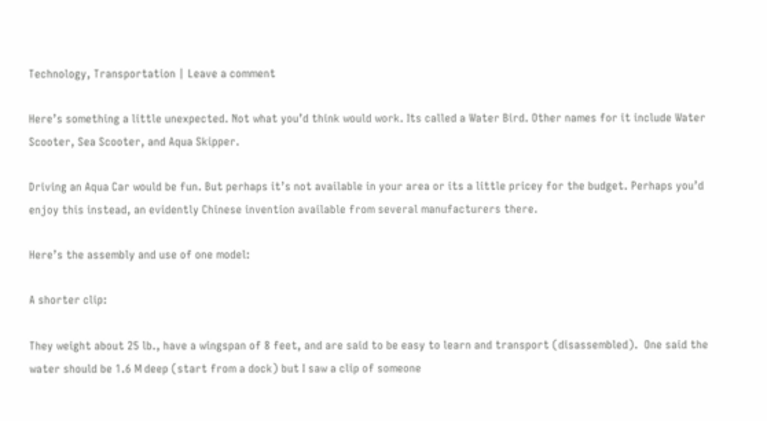Technology, Transportation | Leave a comment

Here’s something a little unexpected. Not what you’d think would work. Its called a Water Bird. Other names for it include Water Scooter, Sea Scooter, and Aqua Skipper.

Driving an Aqua Car would be fun. But perhaps it’s not available in your area or its a little pricey for the budget. Perhaps you’d enjoy this instead, an evidently Chinese invention available from several manufacturers there.

Here’s the assembly and use of one model:

A shorter clip:

They weight about 25 lb., have a wingspan of 8 feet, and are said to be easy to learn and transport (disassembled).  One said the water should be 1.6 M deep (start from a dock) but I saw a clip of someone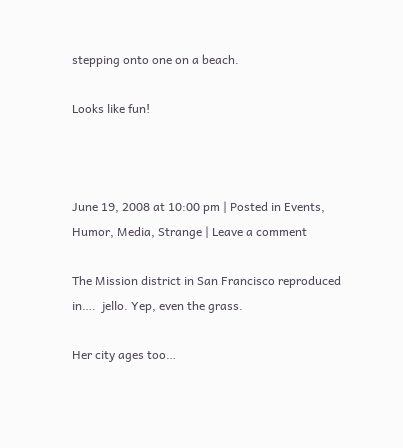stepping onto one on a beach.

Looks like fun!



June 19, 2008 at 10:00 pm | Posted in Events, Humor, Media, Strange | Leave a comment

The Mission district in San Francisco reproduced in….  jello. Yep, even the grass.

Her city ages too…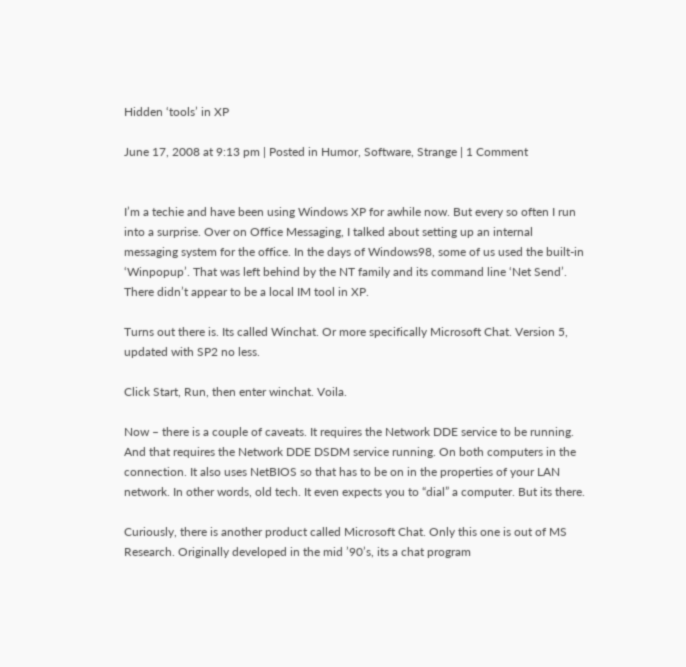Hidden ‘tools’ in XP

June 17, 2008 at 9:13 pm | Posted in Humor, Software, Strange | 1 Comment


I’m a techie and have been using Windows XP for awhile now. But every so often I run into a surprise. Over on Office Messaging, I talked about setting up an internal messaging system for the office. In the days of Windows98, some of us used the built-in ‘Winpopup’. That was left behind by the NT family and its command line ‘Net Send’. There didn’t appear to be a local IM tool in XP.

Turns out there is. Its called Winchat. Or more specifically Microsoft Chat. Version 5, updated with SP2 no less.

Click Start, Run, then enter winchat. Voila.

Now – there is a couple of caveats. It requires the Network DDE service to be running. And that requires the Network DDE DSDM service running. On both computers in the connection. It also uses NetBIOS so that has to be on in the properties of your LAN network. In other words, old tech. It even expects you to “dial” a computer. But its there.

Curiously, there is another product called Microsoft Chat. Only this one is out of MS Research. Originally developed in the mid ’90’s, its a chat program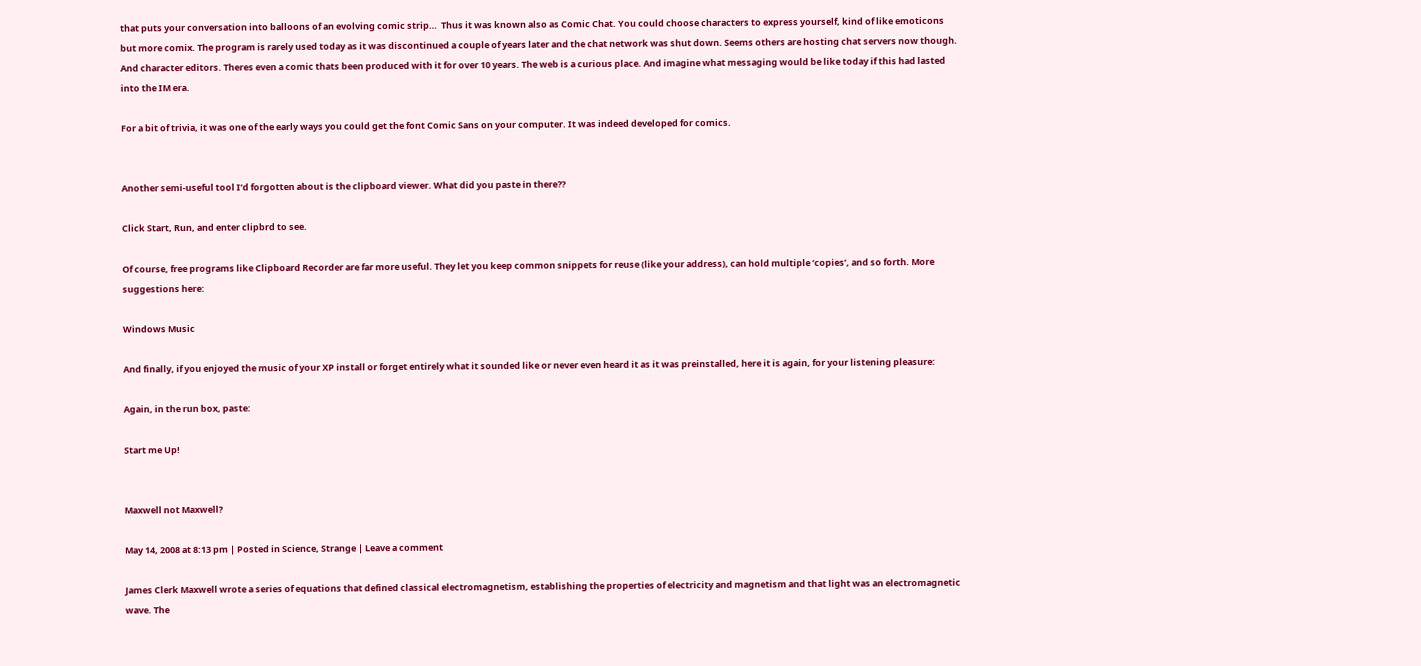that puts your conversation into balloons of an evolving comic strip…  Thus it was known also as Comic Chat. You could choose characters to express yourself, kind of like emoticons but more comix. The program is rarely used today as it was discontinued a couple of years later and the chat network was shut down. Seems others are hosting chat servers now though. And character editors. Theres even a comic thats been produced with it for over 10 years. The web is a curious place. And imagine what messaging would be like today if this had lasted into the IM era.

For a bit of trivia, it was one of the early ways you could get the font Comic Sans on your computer. It was indeed developed for comics.


Another semi-useful tool I’d forgotten about is the clipboard viewer. What did you paste in there??

Click Start, Run, and enter clipbrd to see.

Of course, free programs like Clipboard Recorder are far more useful. They let you keep common snippets for reuse (like your address), can hold multiple ‘copies’, and so forth. More suggestions here:

Windows Music

And finally, if you enjoyed the music of your XP install or forget entirely what it sounded like or never even heard it as it was preinstalled, here it is again, for your listening pleasure:

Again, in the run box, paste:

Start me Up!


Maxwell not Maxwell?

May 14, 2008 at 8:13 pm | Posted in Science, Strange | Leave a comment

James Clerk Maxwell wrote a series of equations that defined classical electromagnetism, establishing the properties of electricity and magnetism and that light was an electromagnetic wave. The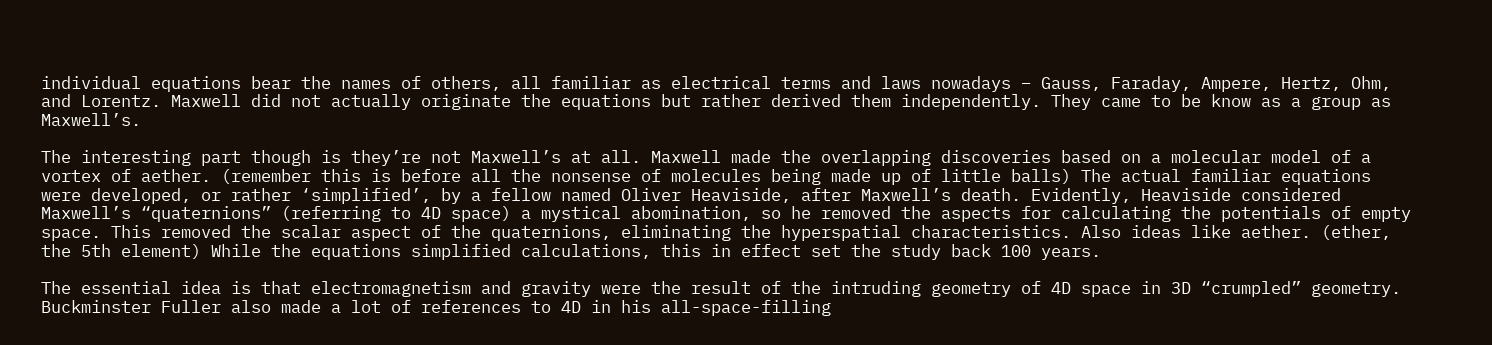individual equations bear the names of others, all familiar as electrical terms and laws nowadays – Gauss, Faraday, Ampere, Hertz, Ohm, and Lorentz. Maxwell did not actually originate the equations but rather derived them independently. They came to be know as a group as Maxwell’s.

The interesting part though is they’re not Maxwell’s at all. Maxwell made the overlapping discoveries based on a molecular model of a vortex of aether. (remember this is before all the nonsense of molecules being made up of little balls) The actual familiar equations were developed, or rather ‘simplified’, by a fellow named Oliver Heaviside, after Maxwell’s death. Evidently, Heaviside considered Maxwell’s “quaternions” (referring to 4D space) a mystical abomination, so he removed the aspects for calculating the potentials of empty space. This removed the scalar aspect of the quaternions, eliminating the hyperspatial characteristics. Also ideas like aether. (ether, the 5th element) While the equations simplified calculations, this in effect set the study back 100 years.

The essential idea is that electromagnetism and gravity were the result of the intruding geometry of 4D space in 3D “crumpled” geometry. Buckminster Fuller also made a lot of references to 4D in his all-space-filling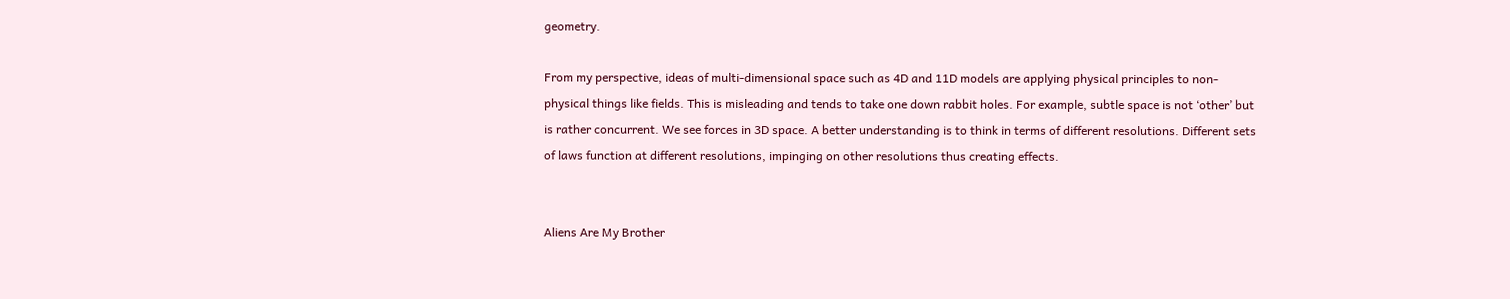geometry.

From my perspective, ideas of multi-dimensional space such as 4D and 11D models are applying physical principles to non-physical things like fields. This is misleading and tends to take one down rabbit holes. For example, subtle space is not ‘other’ but is rather concurrent. We see forces in 3D space. A better understanding is to think in terms of different resolutions. Different sets of laws function at different resolutions, impinging on other resolutions thus creating effects.


Aliens Are My Brother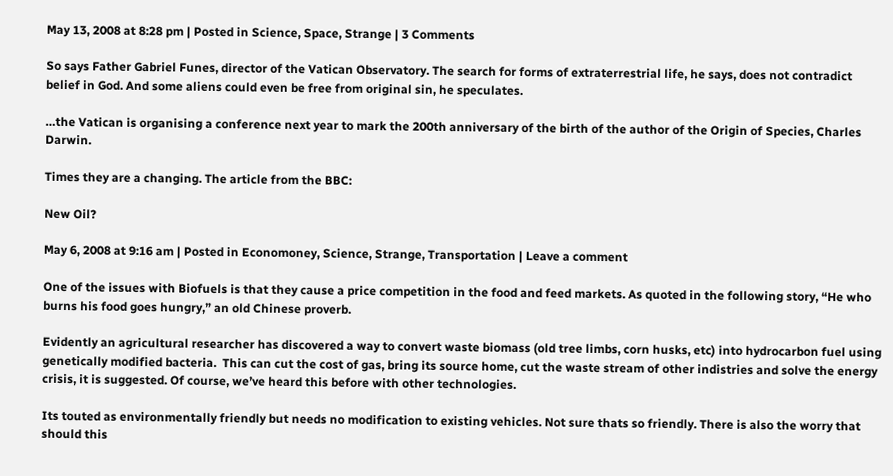May 13, 2008 at 8:28 pm | Posted in Science, Space, Strange | 3 Comments

So says Father Gabriel Funes, director of the Vatican Observatory. The search for forms of extraterrestrial life, he says, does not contradict belief in God. And some aliens could even be free from original sin, he speculates.

…the Vatican is organising a conference next year to mark the 200th anniversary of the birth of the author of the Origin of Species, Charles Darwin.

Times they are a changing. The article from the BBC:

New Oil?

May 6, 2008 at 9:16 am | Posted in Economoney, Science, Strange, Transportation | Leave a comment

One of the issues with Biofuels is that they cause a price competition in the food and feed markets. As quoted in the following story, “He who burns his food goes hungry,” an old Chinese proverb.

Evidently an agricultural researcher has discovered a way to convert waste biomass (old tree limbs, corn husks, etc) into hydrocarbon fuel using genetically modified bacteria.  This can cut the cost of gas, bring its source home, cut the waste stream of other indistries and solve the energy crisis, it is suggested. Of course, we’ve heard this before with other technologies.

Its touted as environmentally friendly but needs no modification to existing vehicles. Not sure thats so friendly. There is also the worry that should this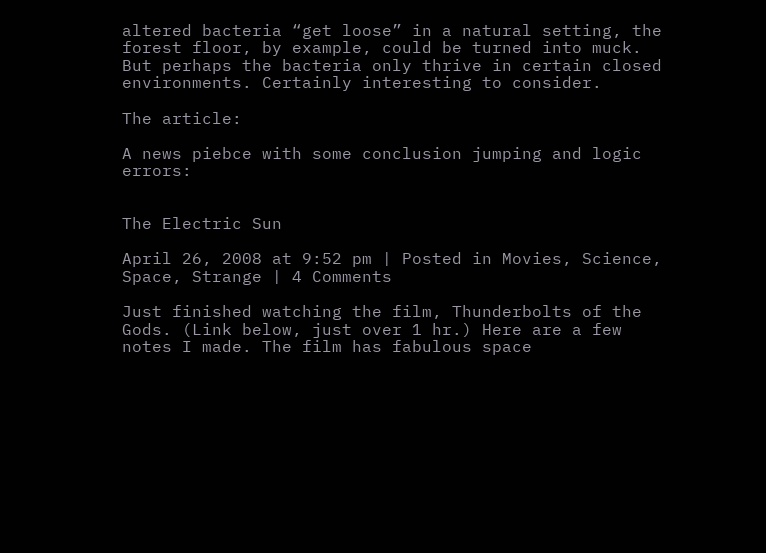altered bacteria “get loose” in a natural setting, the forest floor, by example, could be turned into muck. But perhaps the bacteria only thrive in certain closed environments. Certainly interesting to consider.

The article:

A news piebce with some conclusion jumping and logic errors:


The Electric Sun

April 26, 2008 at 9:52 pm | Posted in Movies, Science, Space, Strange | 4 Comments

Just finished watching the film, Thunderbolts of the Gods. (Link below, just over 1 hr.) Here are a few notes I made. The film has fabulous space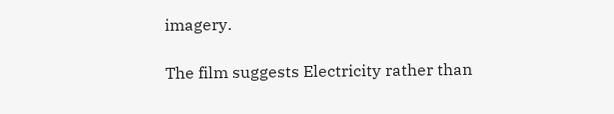imagery.

The film suggests Electricity rather than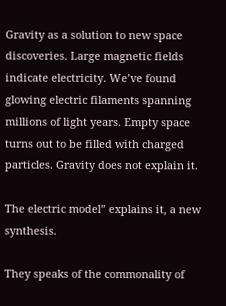Gravity as a solution to new space discoveries. Large magnetic fields indicate electricity. We’ve found glowing electric filaments spanning millions of light years. Empty space turns out to be filled with charged particles. Gravity does not explain it.

The electric model” explains it, a new synthesis.

They speaks of the commonality of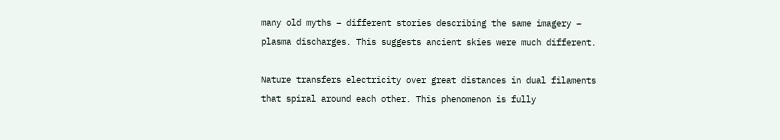many old myths – different stories describing the same imagery – plasma discharges. This suggests ancient skies were much different.

Nature transfers electricity over great distances in dual filaments that spiral around each other. This phenomenon is fully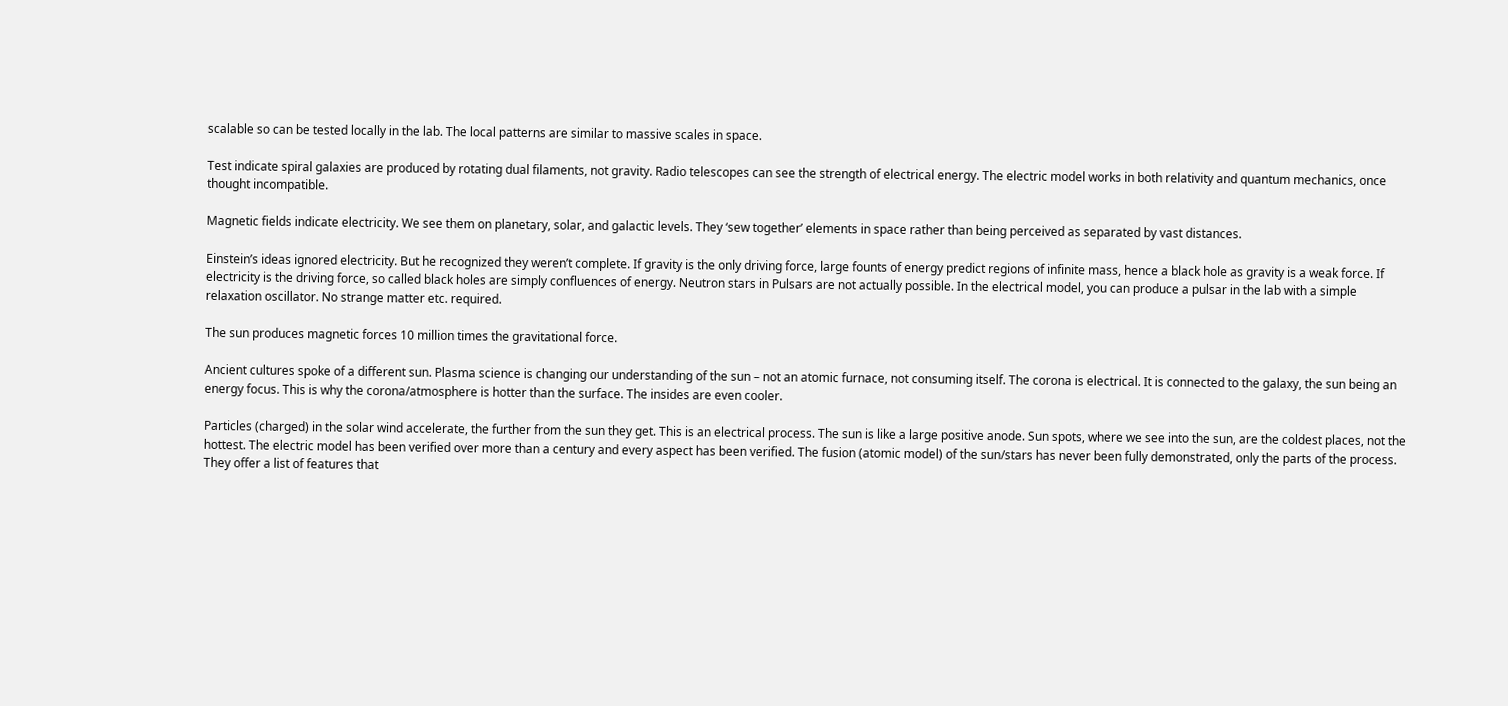scalable so can be tested locally in the lab. The local patterns are similar to massive scales in space.

Test indicate spiral galaxies are produced by rotating dual filaments, not gravity. Radio telescopes can see the strength of electrical energy. The electric model works in both relativity and quantum mechanics, once thought incompatible.

Magnetic fields indicate electricity. We see them on planetary, solar, and galactic levels. They ‘sew together’ elements in space rather than being perceived as separated by vast distances.

Einstein’s ideas ignored electricity. But he recognized they weren’t complete. If gravity is the only driving force, large founts of energy predict regions of infinite mass, hence a black hole as gravity is a weak force. If electricity is the driving force, so called black holes are simply confluences of energy. Neutron stars in Pulsars are not actually possible. In the electrical model, you can produce a pulsar in the lab with a simple relaxation oscillator. No strange matter etc. required.

The sun produces magnetic forces 10 million times the gravitational force.

Ancient cultures spoke of a different sun. Plasma science is changing our understanding of the sun – not an atomic furnace, not consuming itself. The corona is electrical. It is connected to the galaxy, the sun being an energy focus. This is why the corona/atmosphere is hotter than the surface. The insides are even cooler.

Particles (charged) in the solar wind accelerate, the further from the sun they get. This is an electrical process. The sun is like a large positive anode. Sun spots, where we see into the sun, are the coldest places, not the hottest. The electric model has been verified over more than a century and every aspect has been verified. The fusion (atomic model) of the sun/stars has never been fully demonstrated, only the parts of the process. They offer a list of features that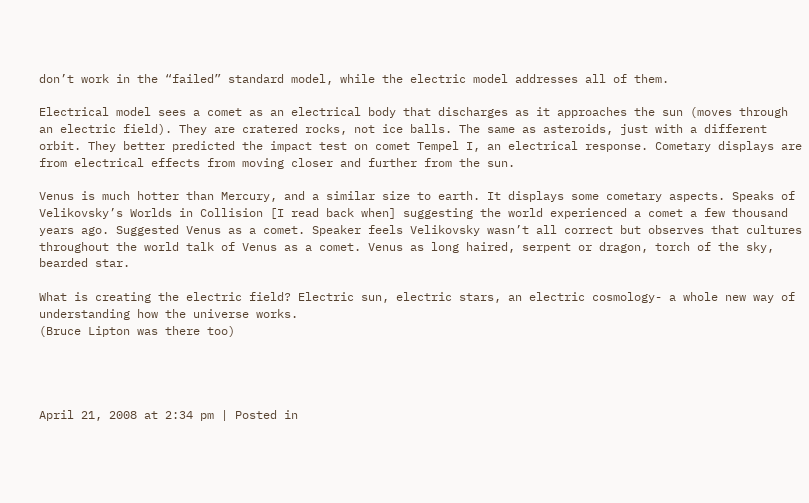don’t work in the “failed” standard model, while the electric model addresses all of them.

Electrical model sees a comet as an electrical body that discharges as it approaches the sun (moves through an electric field). They are cratered rocks, not ice balls. The same as asteroids, just with a different orbit. They better predicted the impact test on comet Tempel I, an electrical response. Cometary displays are from electrical effects from moving closer and further from the sun.

Venus is much hotter than Mercury, and a similar size to earth. It displays some cometary aspects. Speaks of Velikovsky’s Worlds in Collision [I read back when] suggesting the world experienced a comet a few thousand years ago. Suggested Venus as a comet. Speaker feels Velikovsky wasn’t all correct but observes that cultures throughout the world talk of Venus as a comet. Venus as long haired, serpent or dragon, torch of the sky, bearded star.

What is creating the electric field? Electric sun, electric stars, an electric cosmology- a whole new way of understanding how the universe works.
(Bruce Lipton was there too)




April 21, 2008 at 2:34 pm | Posted in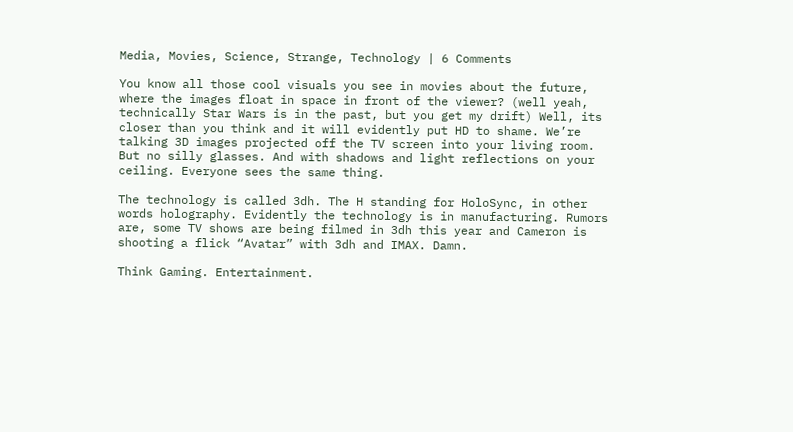Media, Movies, Science, Strange, Technology | 6 Comments

You know all those cool visuals you see in movies about the future, where the images float in space in front of the viewer? (well yeah, technically Star Wars is in the past, but you get my drift) Well, its closer than you think and it will evidently put HD to shame. We’re talking 3D images projected off the TV screen into your living room. But no silly glasses. And with shadows and light reflections on your ceiling. Everyone sees the same thing.

The technology is called 3dh. The H standing for HoloSync, in other words holography. Evidently the technology is in manufacturing. Rumors are, some TV shows are being filmed in 3dh this year and Cameron is shooting a flick “Avatar” with 3dh and IMAX. Damn.

Think Gaming. Entertainment.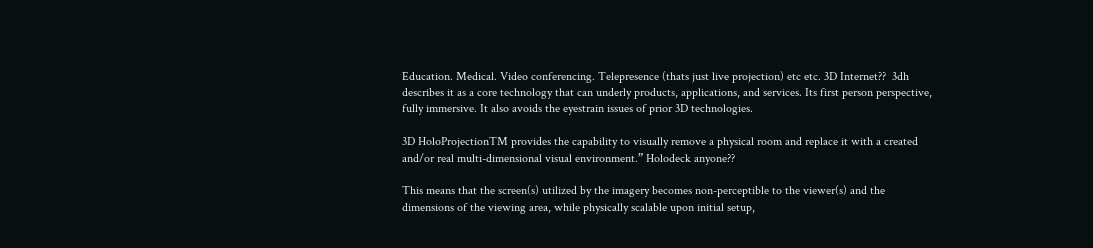Education. Medical. Video conferencing. Telepresence (thats just live projection) etc etc. 3D Internet??  3dh describes it as a core technology that can underly products, applications, and services. Its first person perspective, fully immersive. It also avoids the eyestrain issues of prior 3D technologies.

3D HoloProjectionTM provides the capability to visually remove a physical room and replace it with a created and/or real multi-dimensional visual environment.” Holodeck anyone??

This means that the screen(s) utilized by the imagery becomes non-perceptible to the viewer(s) and the dimensions of the viewing area, while physically scalable upon initial setup,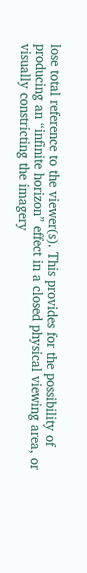lose total reference to the viewer(s). This provides for the possibility of producing an “infinite horizon” effect in a closed physical viewing area, or visually constricting the imagery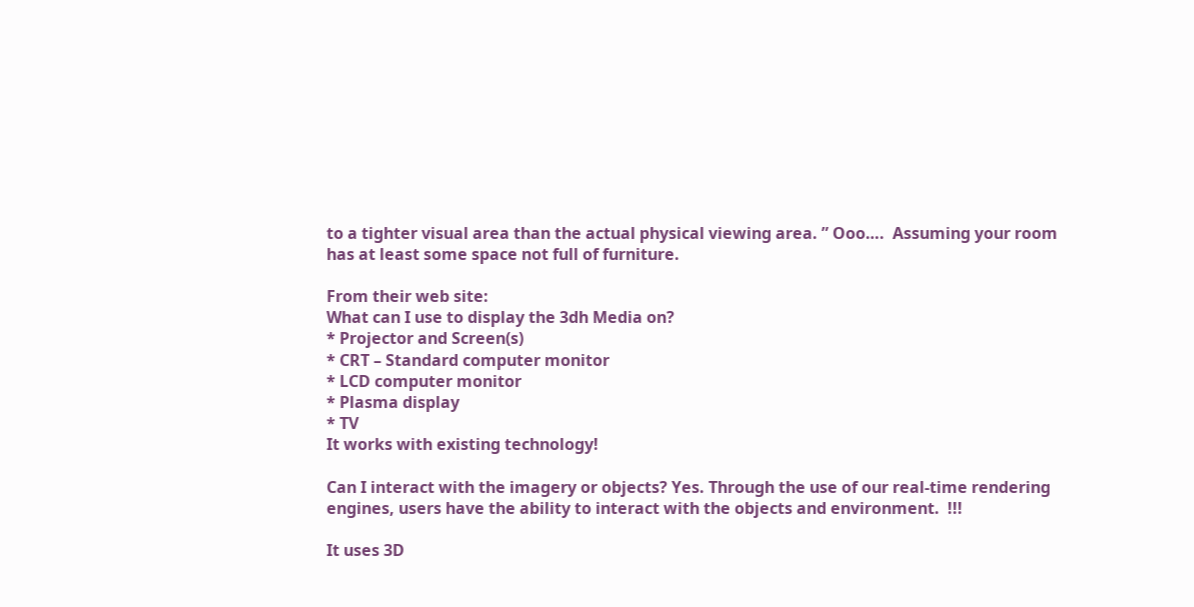to a tighter visual area than the actual physical viewing area. ” Ooo….  Assuming your room has at least some space not full of furniture.

From their web site:
What can I use to display the 3dh Media on?
* Projector and Screen(s)
* CRT – Standard computer monitor
* LCD computer monitor
* Plasma display
* TV
It works with existing technology!

Can I interact with the imagery or objects? Yes. Through the use of our real-time rendering engines, users have the ability to interact with the objects and environment.  !!!

It uses 3D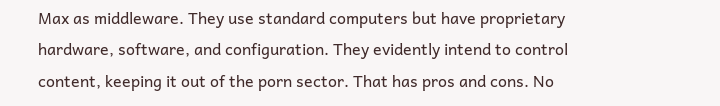Max as middleware. They use standard computers but have proprietary hardware, software, and configuration. They evidently intend to control content, keeping it out of the porn sector. That has pros and cons. No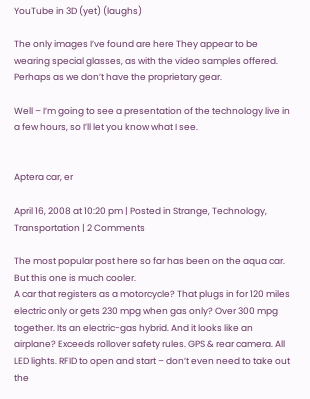YouTube in 3D (yet) (laughs)

The only images I’ve found are here They appear to be wearing special glasses, as with the video samples offered. Perhaps as we don’t have the proprietary gear.

Well – I’m going to see a presentation of the technology live in a few hours, so I’ll let you know what I see.


Aptera car, er

April 16, 2008 at 10:20 pm | Posted in Strange, Technology, Transportation | 2 Comments

The most popular post here so far has been on the aqua car. But this one is much cooler.
A car that registers as a motorcycle? That plugs in for 120 miles electric only or gets 230 mpg when gas only? Over 300 mpg together. Its an electric-gas hybrid. And it looks like an airplane? Exceeds rollover safety rules. GPS & rear camera. All LED lights. RFID to open and start – don’t even need to take out the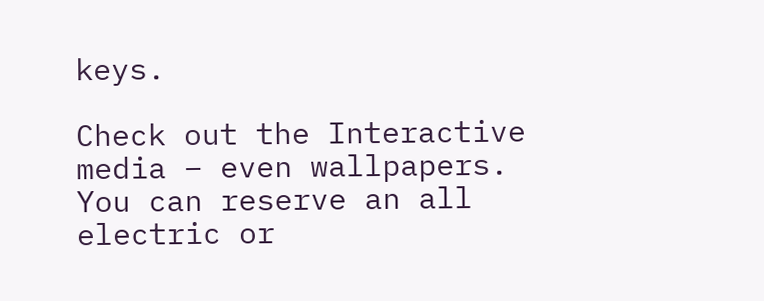keys.

Check out the Interactive media – even wallpapers. You can reserve an all electric or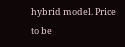hybrid model. Price to be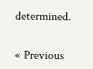determined.


« Previous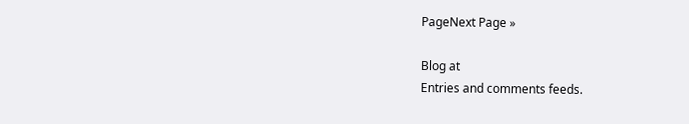PageNext Page »

Blog at
Entries and comments feeds.